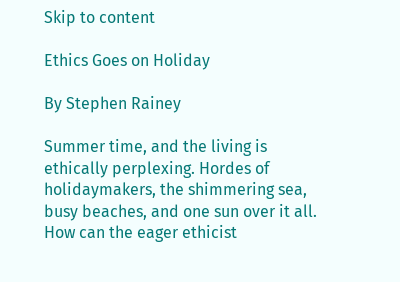Skip to content

Ethics Goes on Holiday

By Stephen Rainey

Summer time, and the living is ethically perplexing. Hordes of holidaymakers, the shimmering sea, busy beaches, and one sun over it all. How can the eager ethicist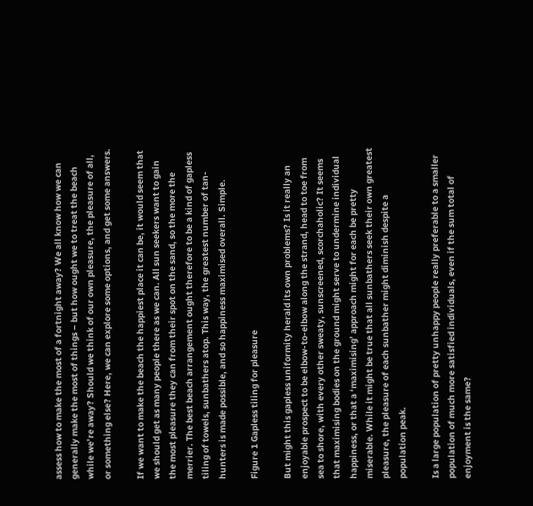assess how to make the most of a fortnight away? We all know how we can generally make the most of things – but how ought we to treat the beach while we’re away? Should we think of our own pleasure, the pleasure of all, or something else? Here, we can explore some options, and get some answers.

If we want to make the beach the happiest place it can be, it would seem that we should get as many people there as we can. All sun seekers want to gain the most pleasure they can from their spot on the sand, so the more the merrier. The best beach arrangement ought therefore to be a kind of gapless tiling of towels, sunbathers atop. This way, the greatest number of tan-hunters is made possible, and so happiness maximised overall. Simple.

Figure 1 Gapless tiling for pleasure

But might this gapless uniformity herald its own problems? Is it really an enjoyable prospect to be elbow-to-elbow along the strand, head to toe from sea to shore, with every other sweaty, sunscreened, scorchaholic? It seems that maximising bodies on the ground might serve to undermine individual happiness, or that a ‘maximising’ approach might for each be pretty miserable. While it might be true that all sunbathers seek their own greatest pleasure, the pleasure of each sunbather might diminish despite a population peak.

Is a large population of pretty unhappy people really preferable to a smaller population of much more satisfied individuals, even if the sum total of enjoyment is the same?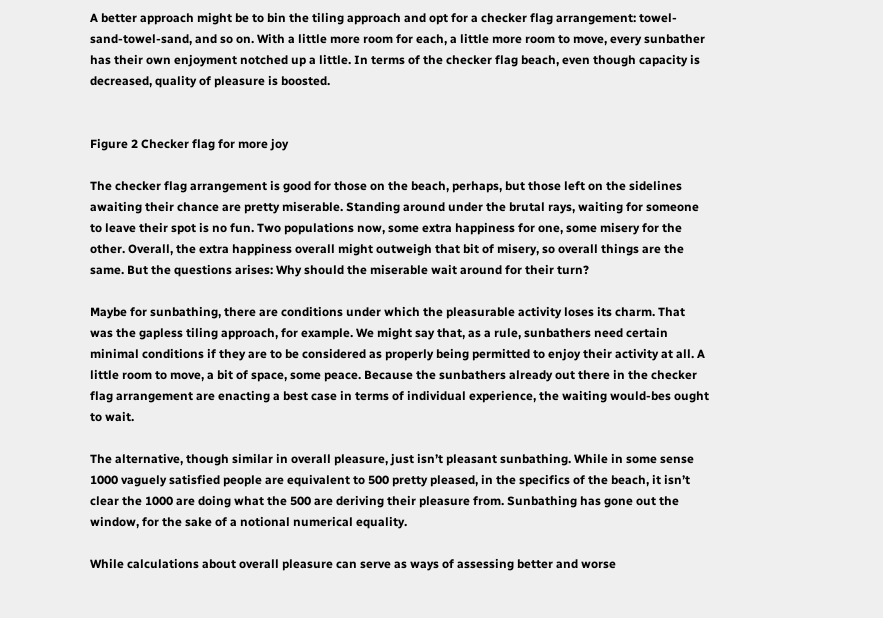A better approach might be to bin the tiling approach and opt for a checker flag arrangement: towel-sand-towel-sand, and so on. With a little more room for each, a little more room to move, every sunbather has their own enjoyment notched up a little. In terms of the checker flag beach, even though capacity is decreased, quality of pleasure is boosted.


Figure 2 Checker flag for more joy

The checker flag arrangement is good for those on the beach, perhaps, but those left on the sidelines awaiting their chance are pretty miserable. Standing around under the brutal rays, waiting for someone to leave their spot is no fun. Two populations now, some extra happiness for one, some misery for the other. Overall, the extra happiness overall might outweigh that bit of misery, so overall things are the same. But the questions arises: Why should the miserable wait around for their turn?

Maybe for sunbathing, there are conditions under which the pleasurable activity loses its charm. That was the gapless tiling approach, for example. We might say that, as a rule, sunbathers need certain minimal conditions if they are to be considered as properly being permitted to enjoy their activity at all. A little room to move, a bit of space, some peace. Because the sunbathers already out there in the checker flag arrangement are enacting a best case in terms of individual experience, the waiting would-bes ought to wait.

The alternative, though similar in overall pleasure, just isn’t pleasant sunbathing. While in some sense 1000 vaguely satisfied people are equivalent to 500 pretty pleased, in the specifics of the beach, it isn’t clear the 1000 are doing what the 500 are deriving their pleasure from. Sunbathing has gone out the window, for the sake of a notional numerical equality.

While calculations about overall pleasure can serve as ways of assessing better and worse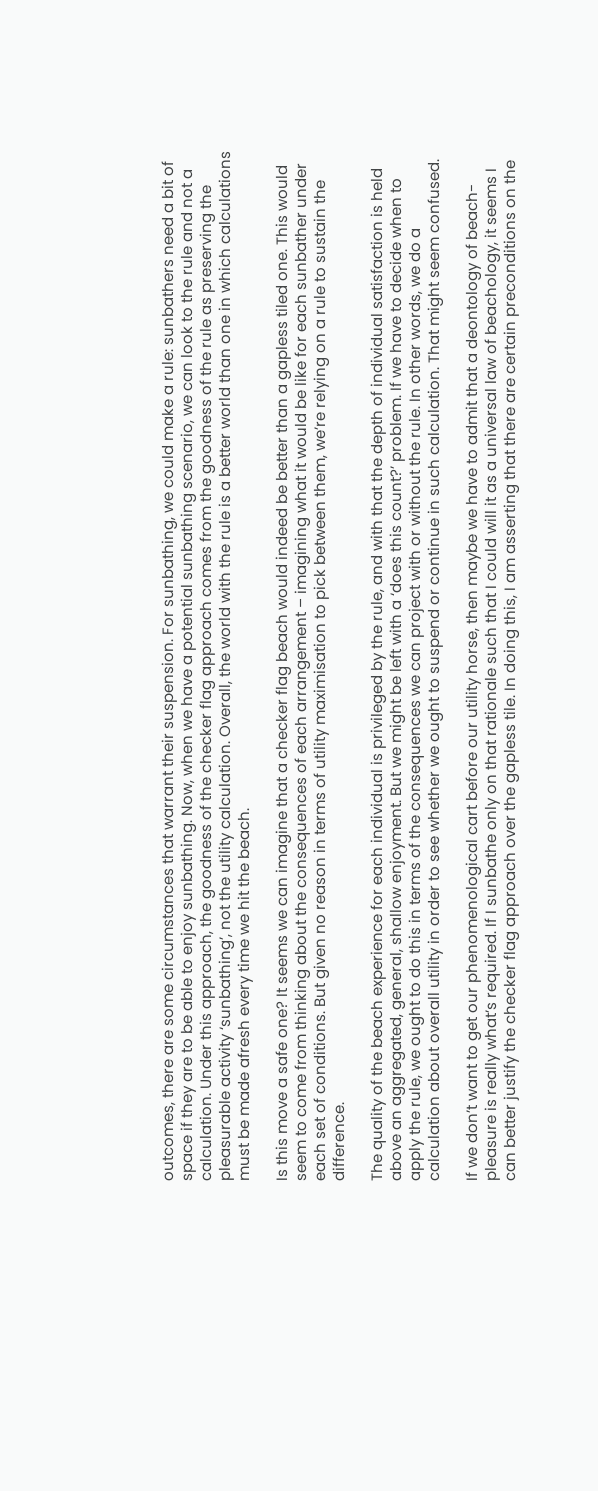outcomes, there are some circumstances that warrant their suspension. For sunbathing, we could make a rule: sunbathers need a bit of space if they are to be able to enjoy sunbathing. Now, when we have a potential sunbathing scenario, we can look to the rule and not a calculation. Under this approach, the goodness of the checker flag approach comes from the goodness of the rule as preserving the pleasurable activity ‘sunbathing’, not the utility calculation. Overall, the world with the rule is a better world than one in which calculations must be made afresh every time we hit the beach.

Is this move a safe one? It seems we can imagine that a checker flag beach would indeed be better than a gapless tiled one. This would seem to come from thinking about the consequences of each arrangement – imagining what it would be like for each sunbather under each set of conditions. But given no reason in terms of utility maximisation to pick between them, we’re relying on a rule to sustain the difference.

The quality of the beach experience for each individual is privileged by the rule, and with that the depth of individual satisfaction is held above an aggregated, general, shallow enjoyment. But we might be left with a ‘does this count?’ problem. If we have to decide when to apply the rule, we ought to do this in terms of the consequences we can project with or without the rule. In other words, we do a calculation about overall utility in order to see whether we ought to suspend or continue in such calculation. That might seem confused.

If we don’t want to get our phenomenological cart before our utility horse, then maybe we have to admit that a deontology of beach-pleasure is really what’s required. If I sunbathe only on that rationale such that I could will it as a universal law of beachology, it seems I can better justify the checker flag approach over the gapless tile. In doing this, I am asserting that there are certain preconditions on the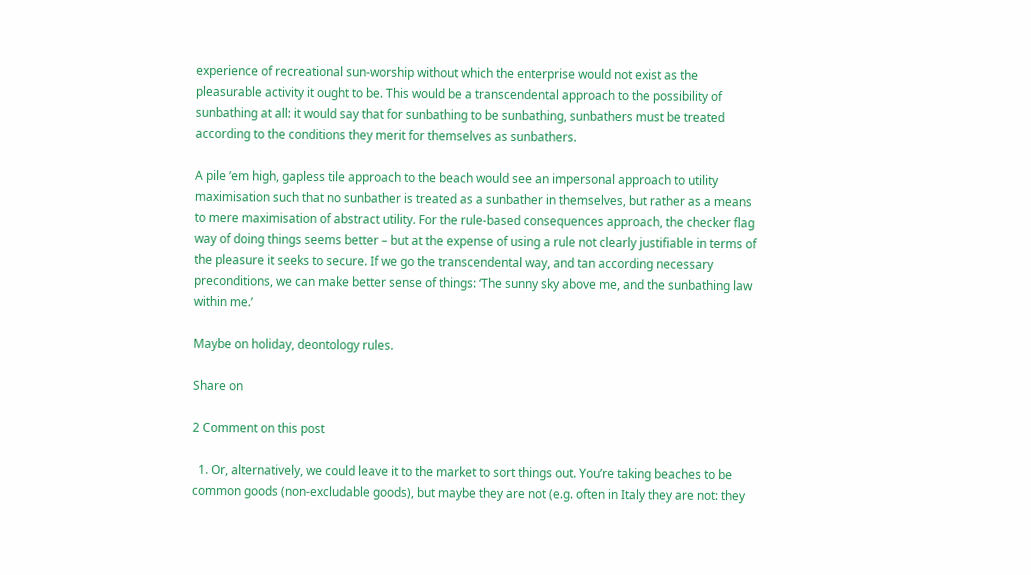experience of recreational sun-worship without which the enterprise would not exist as the pleasurable activity it ought to be. This would be a transcendental approach to the possibility of sunbathing at all: it would say that for sunbathing to be sunbathing, sunbathers must be treated according to the conditions they merit for themselves as sunbathers.

A pile ’em high, gapless tile approach to the beach would see an impersonal approach to utility maximisation such that no sunbather is treated as a sunbather in themselves, but rather as a means to mere maximisation of abstract utility. For the rule-based consequences approach, the checker flag way of doing things seems better – but at the expense of using a rule not clearly justifiable in terms of the pleasure it seeks to secure. If we go the transcendental way, and tan according necessary preconditions, we can make better sense of things: ‘The sunny sky above me, and the sunbathing law within me.’

Maybe on holiday, deontology rules.

Share on

2 Comment on this post

  1. Or, alternatively, we could leave it to the market to sort things out. You’re taking beaches to be common goods (non-excludable goods), but maybe they are not (e.g. often in Italy they are not: they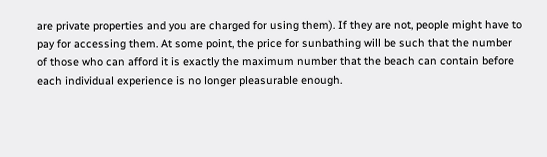are private properties and you are charged for using them). If they are not, people might have to pay for accessing them. At some point, the price for sunbathing will be such that the number of those who can afford it is exactly the maximum number that the beach can contain before each individual experience is no longer pleasurable enough.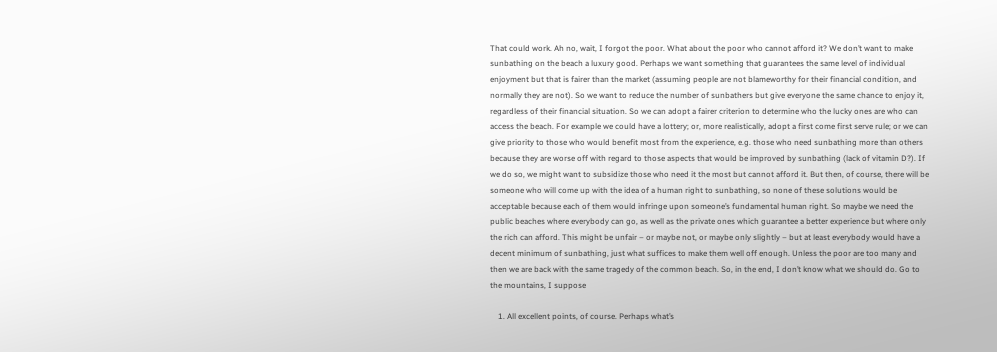That could work. Ah no, wait, I forgot the poor. What about the poor who cannot afford it? We don’t want to make sunbathing on the beach a luxury good. Perhaps we want something that guarantees the same level of individual enjoyment but that is fairer than the market (assuming people are not blameworthy for their financial condition, and normally they are not). So we want to reduce the number of sunbathers but give everyone the same chance to enjoy it, regardless of their financial situation. So we can adopt a fairer criterion to determine who the lucky ones are who can access the beach. For example we could have a lottery; or, more realistically, adopt a first come first serve rule; or we can give priority to those who would benefit most from the experience, e.g. those who need sunbathing more than others because they are worse off with regard to those aspects that would be improved by sunbathing (lack of vitamin D?). If we do so, we might want to subsidize those who need it the most but cannot afford it. But then, of course, there will be someone who will come up with the idea of a human right to sunbathing, so none of these solutions would be acceptable because each of them would infringe upon someone’s fundamental human right. So maybe we need the public beaches where everybody can go, as well as the private ones which guarantee a better experience but where only the rich can afford. This might be unfair – or maybe not, or maybe only slightly – but at least everybody would have a decent minimum of sunbathing, just what suffices to make them well off enough. Unless the poor are too many and then we are back with the same tragedy of the common beach. So, in the end, I don’t know what we should do. Go to the mountains, I suppose

    1. All excellent points, of course. Perhaps what’s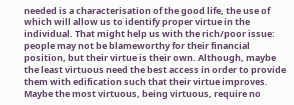needed is a characterisation of the good life, the use of which will allow us to identify proper virtue in the individual. That might help us with the rich/poor issue: people may not be blameworthy for their financial position, but their virtue is their own. Although, maybe the least virtuous need the best access in order to provide them with edification such that their virtue improves. Maybe the most virtuous, being virtuous, require no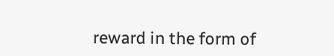reward in the form of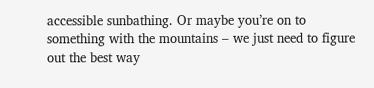accessible sunbathing. Or maybe you’re on to something with the mountains – we just need to figure out the best way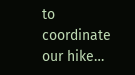to coordinate our hike…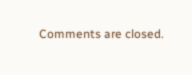Comments are closed.